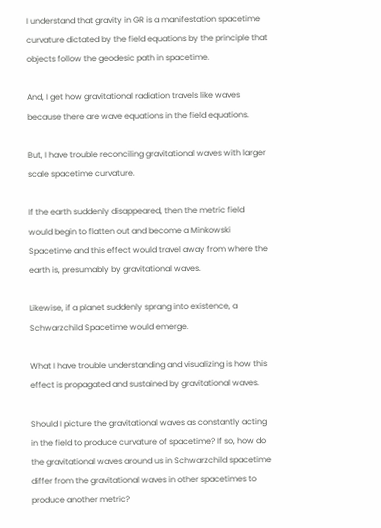I understand that gravity in GR is a manifestation spacetime curvature dictated by the field equations by the principle that objects follow the geodesic path in spacetime.

And, I get how gravitational radiation travels like waves because there are wave equations in the field equations.

But, I have trouble reconciling gravitational waves with larger scale spacetime curvature.

If the earth suddenly disappeared, then the metric field would begin to flatten out and become a Minkowski Spacetime and this effect would travel away from where the earth is, presumably by gravitational waves.

Likewise, if a planet suddenly sprang into existence, a Schwarzchild Spacetime would emerge.

What I have trouble understanding and visualizing is how this effect is propagated and sustained by gravitational waves.

Should I picture the gravitational waves as constantly acting in the field to produce curvature of spacetime? If so, how do the gravitational waves around us in Schwarzchild spacetime differ from the gravitational waves in other spacetimes to produce another metric?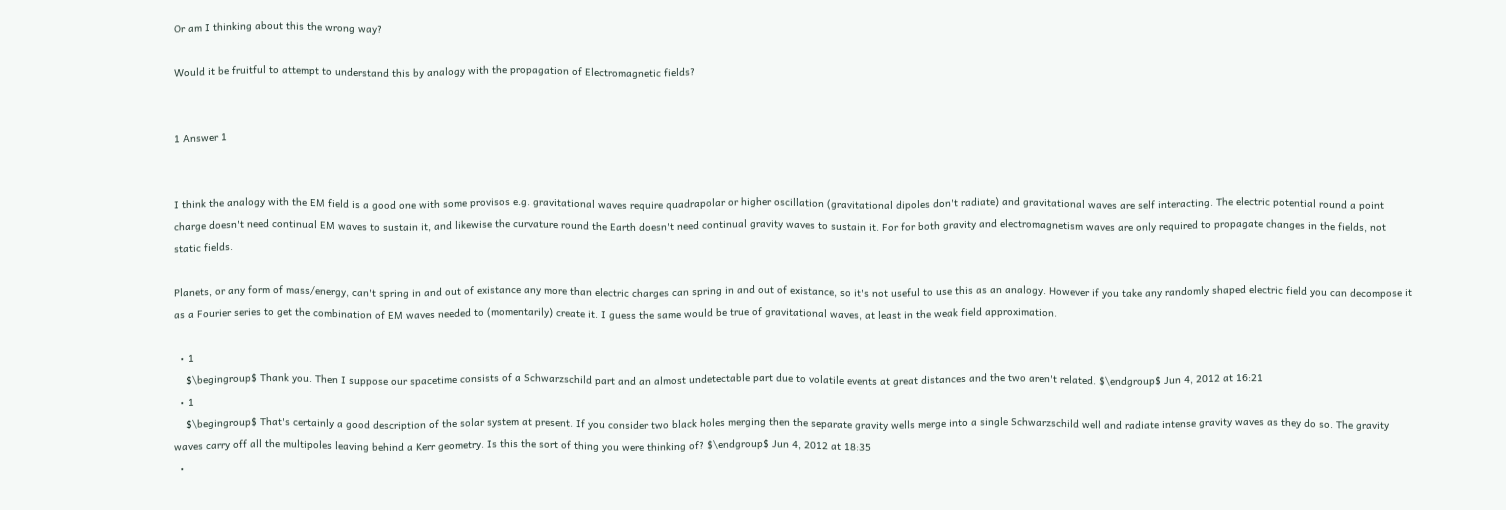Or am I thinking about this the wrong way?

Would it be fruitful to attempt to understand this by analogy with the propagation of Electromagnetic fields?


1 Answer 1


I think the analogy with the EM field is a good one with some provisos e.g. gravitational waves require quadrapolar or higher oscillation (gravitational dipoles don't radiate) and gravitational waves are self interacting. The electric potential round a point charge doesn't need continual EM waves to sustain it, and likewise the curvature round the Earth doesn't need continual gravity waves to sustain it. For for both gravity and electromagnetism waves are only required to propagate changes in the fields, not static fields.

Planets, or any form of mass/energy, can't spring in and out of existance any more than electric charges can spring in and out of existance, so it's not useful to use this as an analogy. However if you take any randomly shaped electric field you can decompose it as a Fourier series to get the combination of EM waves needed to (momentarily) create it. I guess the same would be true of gravitational waves, at least in the weak field approximation.

  • 1
    $\begingroup$ Thank you. Then I suppose our spacetime consists of a Schwarzschild part and an almost undetectable part due to volatile events at great distances and the two aren't related. $\endgroup$ Jun 4, 2012 at 16:21
  • 1
    $\begingroup$ That's certainly a good description of the solar system at present. If you consider two black holes merging then the separate gravity wells merge into a single Schwarzschild well and radiate intense gravity waves as they do so. The gravity waves carry off all the multipoles leaving behind a Kerr geometry. Is this the sort of thing you were thinking of? $\endgroup$ Jun 4, 2012 at 18:35
  •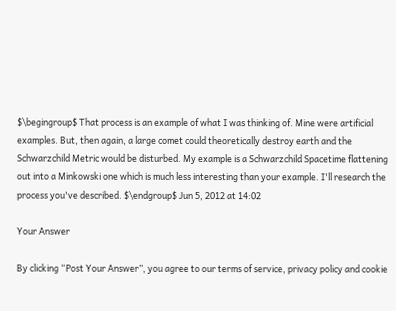$\begingroup$ That process is an example of what I was thinking of. Mine were artificial examples. But, then again, a large comet could theoretically destroy earth and the Schwarzchild Metric would be disturbed. My example is a Schwarzchild Spacetime flattening out into a Minkowski one which is much less interesting than your example. I'll research the process you've described. $\endgroup$ Jun 5, 2012 at 14:02

Your Answer

By clicking “Post Your Answer”, you agree to our terms of service, privacy policy and cookie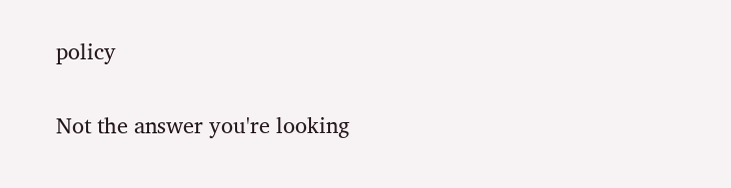policy

Not the answer you're looking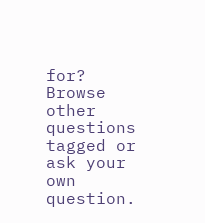for? Browse other questions tagged or ask your own question.